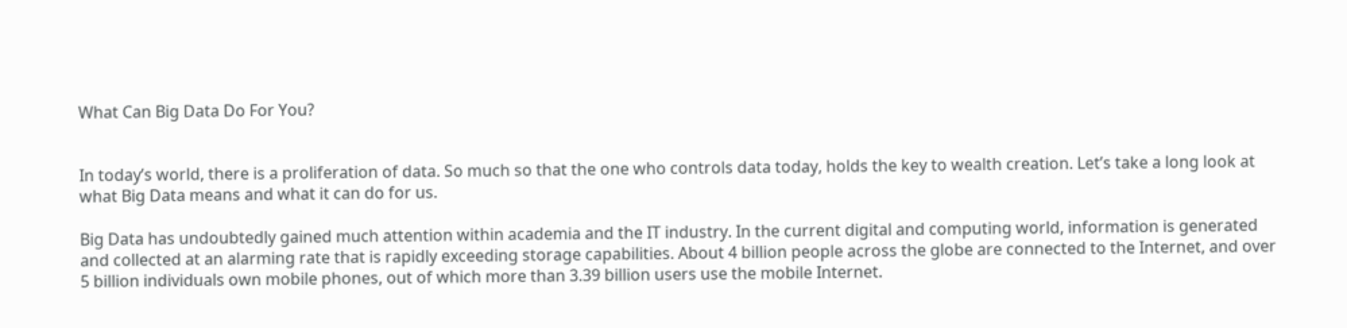What Can Big Data Do For You?


In today’s world, there is a proliferation of data. So much so that the one who controls data today, holds the key to wealth creation. Let’s take a long look at what Big Data means and what it can do for us.

Big Data has undoubtedly gained much attention within academia and the IT industry. In the current digital and computing world, information is generated and collected at an alarming rate that is rapidly exceeding storage capabilities. About 4 billion people across the globe are connected to the Internet, and over 5 billion individuals own mobile phones, out of which more than 3.39 billion users use the mobile Internet.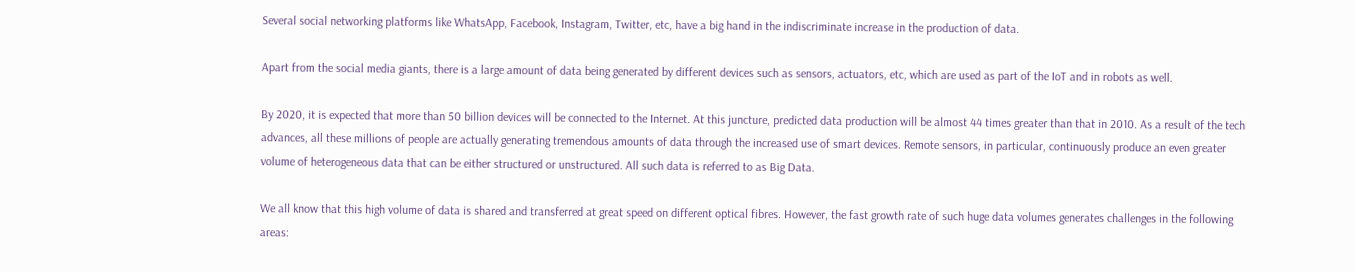Several social networking platforms like WhatsApp, Facebook, Instagram, Twitter, etc, have a big hand in the indiscriminate increase in the production of data.

Apart from the social media giants, there is a large amount of data being generated by different devices such as sensors, actuators, etc, which are used as part of the IoT and in robots as well.

By 2020, it is expected that more than 50 billion devices will be connected to the Internet. At this juncture, predicted data production will be almost 44 times greater than that in 2010. As a result of the tech advances, all these millions of people are actually generating tremendous amounts of data through the increased use of smart devices. Remote sensors, in particular, continuously produce an even greater volume of heterogeneous data that can be either structured or unstructured. All such data is referred to as Big Data.

We all know that this high volume of data is shared and transferred at great speed on different optical fibres. However, the fast growth rate of such huge data volumes generates challenges in the following areas: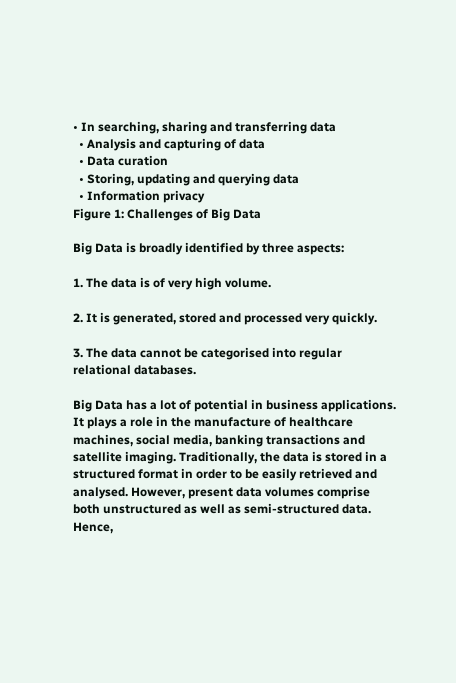• In searching, sharing and transferring data
  • Analysis and capturing of data
  • Data curation
  • Storing, updating and querying data
  • Information privacy
Figure 1: Challenges of Big Data

Big Data is broadly identified by three aspects:

1. The data is of very high volume.

2. It is generated, stored and processed very quickly.

3. The data cannot be categorised into regular relational databases.

Big Data has a lot of potential in business applications. It plays a role in the manufacture of healthcare machines, social media, banking transactions and satellite imaging. Traditionally, the data is stored in a structured format in order to be easily retrieved and analysed. However, present data volumes comprise both unstructured as well as semi-structured data. Hence,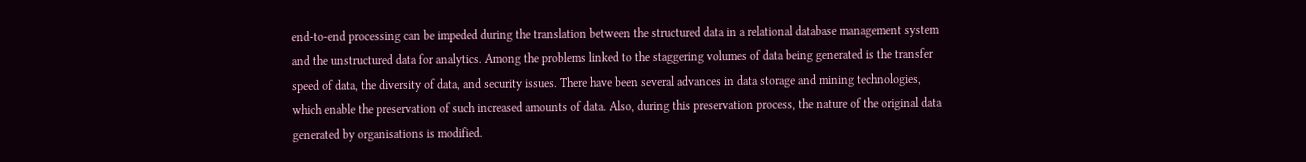end-to-end processing can be impeded during the translation between the structured data in a relational database management system and the unstructured data for analytics. Among the problems linked to the staggering volumes of data being generated is the transfer speed of data, the diversity of data, and security issues. There have been several advances in data storage and mining technologies, which enable the preservation of such increased amounts of data. Also, during this preservation process, the nature of the original data generated by organisations is modified.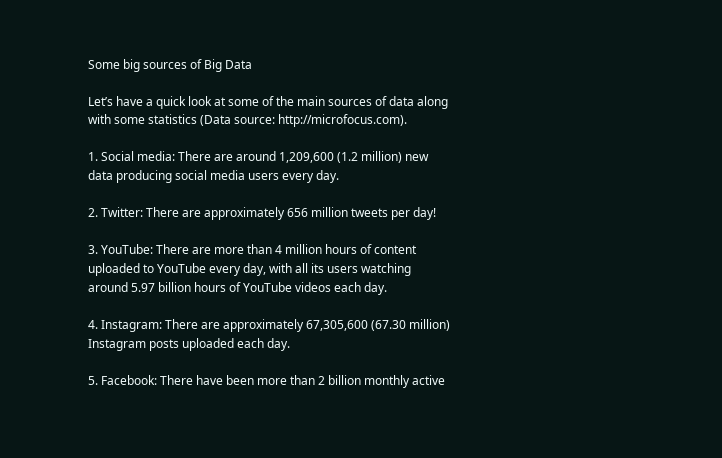Some big sources of Big Data

Let’s have a quick look at some of the main sources of data along with some statistics (Data source: http://microfocus.com).

1. Social media: There are around 1,209,600 (1.2 million) new data producing social media users every day.

2. Twitter: There are approximately 656 million tweets per day!

3. YouTube: There are more than 4 million hours of content uploaded to YouTube every day, with all its users watching around 5.97 billion hours of YouTube videos each day.

4. Instagram: There are approximately 67,305,600 (67.30 million) Instagram posts uploaded each day.

5. Facebook: There have been more than 2 billion monthly active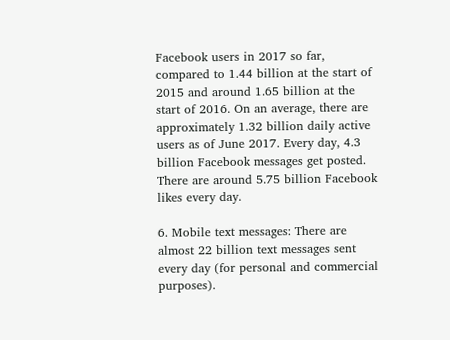Facebook users in 2017 so far, compared to 1.44 billion at the start of 2015 and around 1.65 billion at the start of 2016. On an average, there are approximately 1.32 billion daily active users as of June 2017. Every day, 4.3 billion Facebook messages get posted. There are around 5.75 billion Facebook likes every day.

6. Mobile text messages: There are almost 22 billion text messages sent every day (for personal and commercial purposes).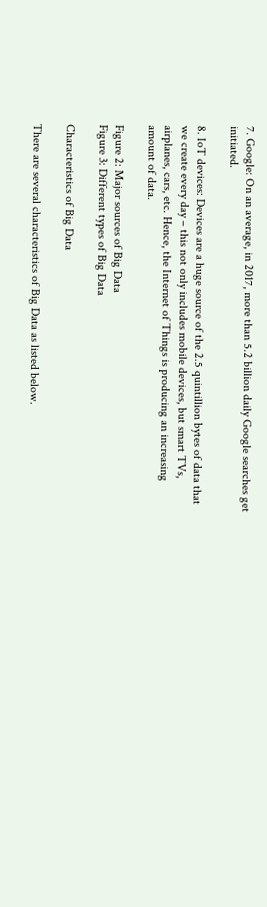7. Google: On an average, in 2017, more than 5.2 billion daily Google searches get initiated.

8. IoT devices: Devices are a huge source of the 2.5 quintillion bytes of data that we create every day – this not only includes mobile devices, but smart TVs, airplanes, cars, etc. Hence, the Internet of Things is producing an increasing amount of data.

Figure 2: Major sources of Big Data
Figure 3: Different types of Big Data

Characteristics of Big Data

There are several characteristics of Big Data as listed below.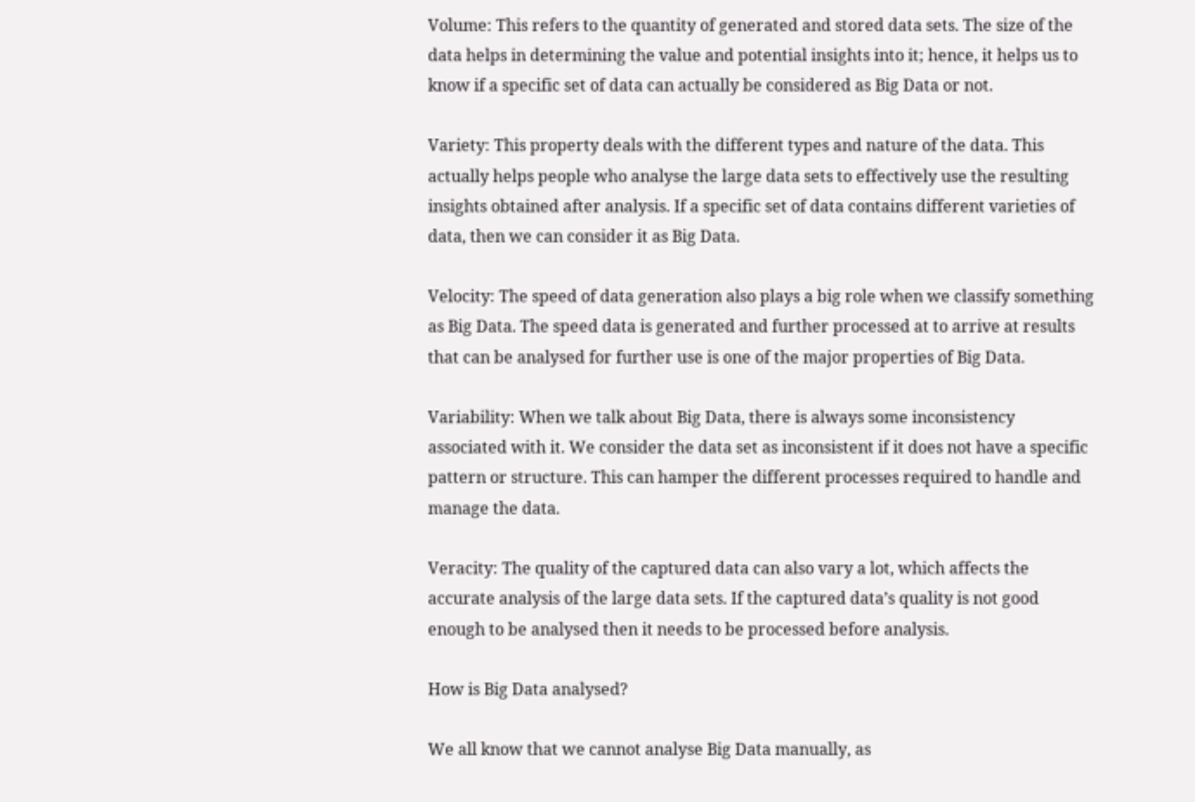Volume: This refers to the quantity of generated and stored data sets. The size of the data helps in determining the value and potential insights into it; hence, it helps us to know if a specific set of data can actually be considered as Big Data or not.

Variety: This property deals with the different types and nature of the data. This actually helps people who analyse the large data sets to effectively use the resulting insights obtained after analysis. If a specific set of data contains different varieties of data, then we can consider it as Big Data.

Velocity: The speed of data generation also plays a big role when we classify something as Big Data. The speed data is generated and further processed at to arrive at results that can be analysed for further use is one of the major properties of Big Data.

Variability: When we talk about Big Data, there is always some inconsistency associated with it. We consider the data set as inconsistent if it does not have a specific pattern or structure. This can hamper the different processes required to handle and manage the data.

Veracity: The quality of the captured data can also vary a lot, which affects the accurate analysis of the large data sets. If the captured data’s quality is not good enough to be analysed then it needs to be processed before analysis.

How is Big Data analysed?

We all know that we cannot analyse Big Data manually, as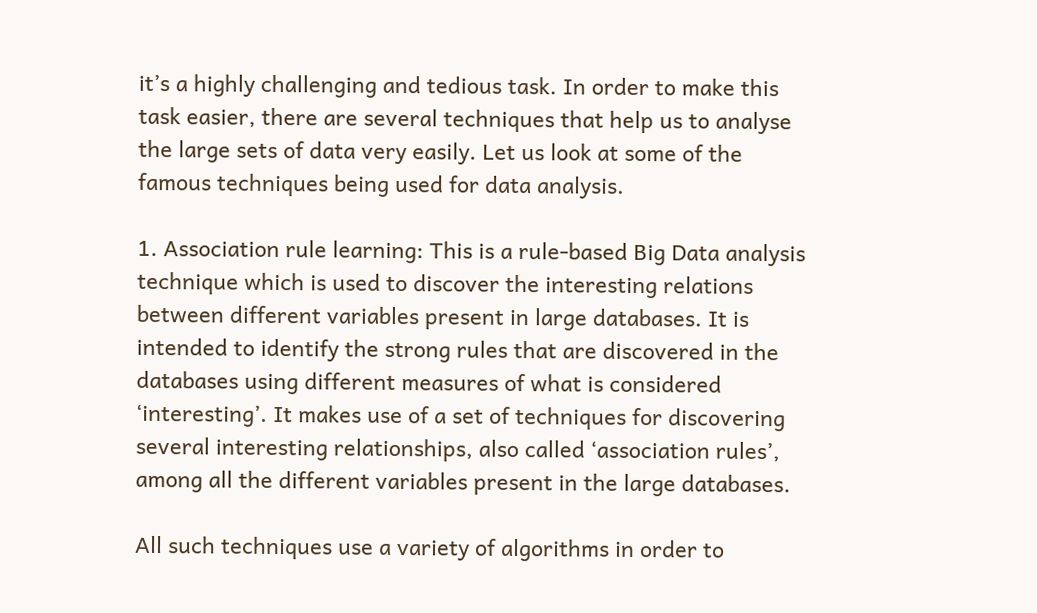it’s a highly challenging and tedious task. In order to make this task easier, there are several techniques that help us to analyse the large sets of data very easily. Let us look at some of the famous techniques being used for data analysis.

1. Association rule learning: This is a rule-based Big Data analysis technique which is used to discover the interesting relations between different variables present in large databases. It is intended to identify the strong rules that are discovered in the databases using different measures of what is considered ‘interesting’. It makes use of a set of techniques for discovering several interesting relationships, also called ‘association rules’, among all the different variables present in the large databases.

All such techniques use a variety of algorithms in order to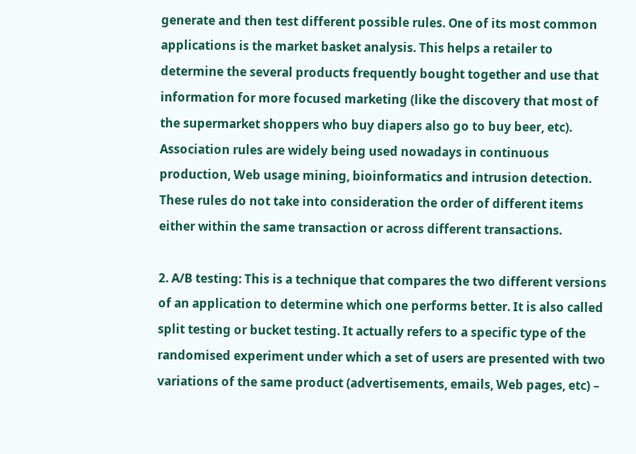generate and then test different possible rules. One of its most common applications is the market basket analysis. This helps a retailer to determine the several products frequently bought together and use that information for more focused marketing (like the discovery that most of the supermarket shoppers who buy diapers also go to buy beer, etc). Association rules are widely being used nowadays in continuous production, Web usage mining, bioinformatics and intrusion detection. These rules do not take into consideration the order of different items either within the same transaction or across different transactions.

2. A/B testing: This is a technique that compares the two different versions of an application to determine which one performs better. It is also called split testing or bucket testing. It actually refers to a specific type of the randomised experiment under which a set of users are presented with two variations of the same product (advertisements, emails, Web pages, etc) –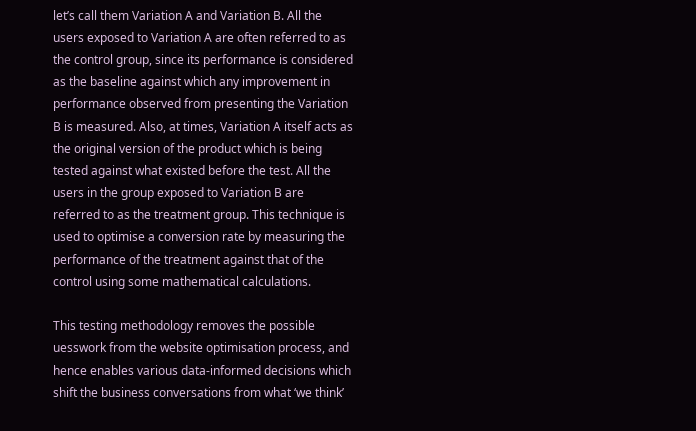let’s call them Variation A and Variation B. All the users exposed to Variation A are often referred to as the control group, since its performance is considered as the baseline against which any improvement in performance observed from presenting the Variation B is measured. Also, at times, Variation A itself acts as the original version of the product which is being tested against what existed before the test. All the users in the group exposed to Variation B are referred to as the treatment group. This technique is used to optimise a conversion rate by measuring the performance of the treatment against that of the control using some mathematical calculations.

This testing methodology removes the possible uesswork from the website optimisation process, and hence enables various data-informed decisions which shift the business conversations from what ‘we think’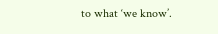to what ‘we know’.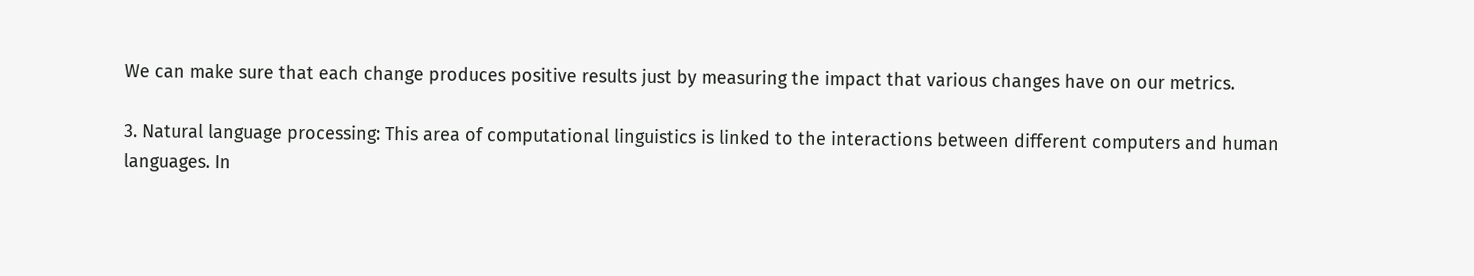We can make sure that each change produces positive results just by measuring the impact that various changes have on our metrics.

3. Natural language processing: This area of computational linguistics is linked to the interactions between different computers and human languages. In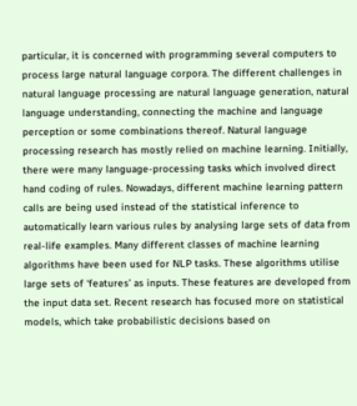particular, it is concerned with programming several computers to process large natural language corpora. The different challenges in natural language processing are natural language generation, natural language understanding, connecting the machine and language perception or some combinations thereof. Natural language processing research has mostly relied on machine learning. Initially, there were many language-processing tasks which involved direct hand coding of rules. Nowadays, different machine learning pattern calls are being used instead of the statistical inference to automatically learn various rules by analysing large sets of data from real-life examples. Many different classes of machine learning algorithms have been used for NLP tasks. These algorithms utilise large sets of ‘features’ as inputs. These features are developed from the input data set. Recent research has focused more on statistical models, which take probabilistic decisions based on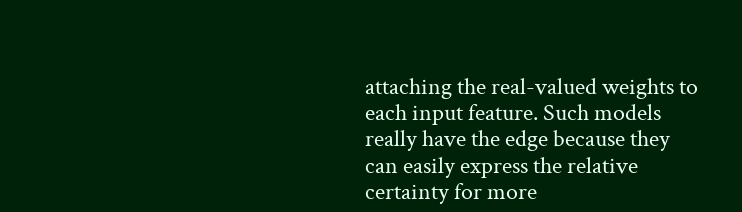attaching the real-valued weights to each input feature. Such models really have the edge because they can easily express the relative certainty for more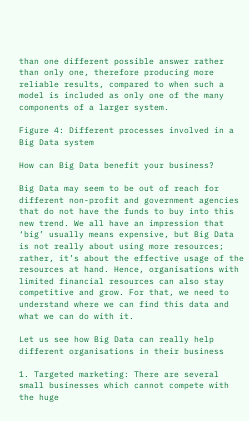than one different possible answer rather than only one, therefore producing more reliable results, compared to when such a model is included as only one of the many components of a larger system.

Figure 4: Different processes involved in a Big Data system

How can Big Data benefit your business?

Big Data may seem to be out of reach for different non-profit and government agencies that do not have the funds to buy into this new trend. We all have an impression that ‘big’ usually means expensive, but Big Data is not really about using more resources; rather, it’s about the effective usage of the resources at hand. Hence, organisations with limited financial resources can also stay competitive and grow. For that, we need to understand where we can find this data and what we can do with it.

Let us see how Big Data can really help different organisations in their business

1. Targeted marketing: There are several small businesses which cannot compete with the huge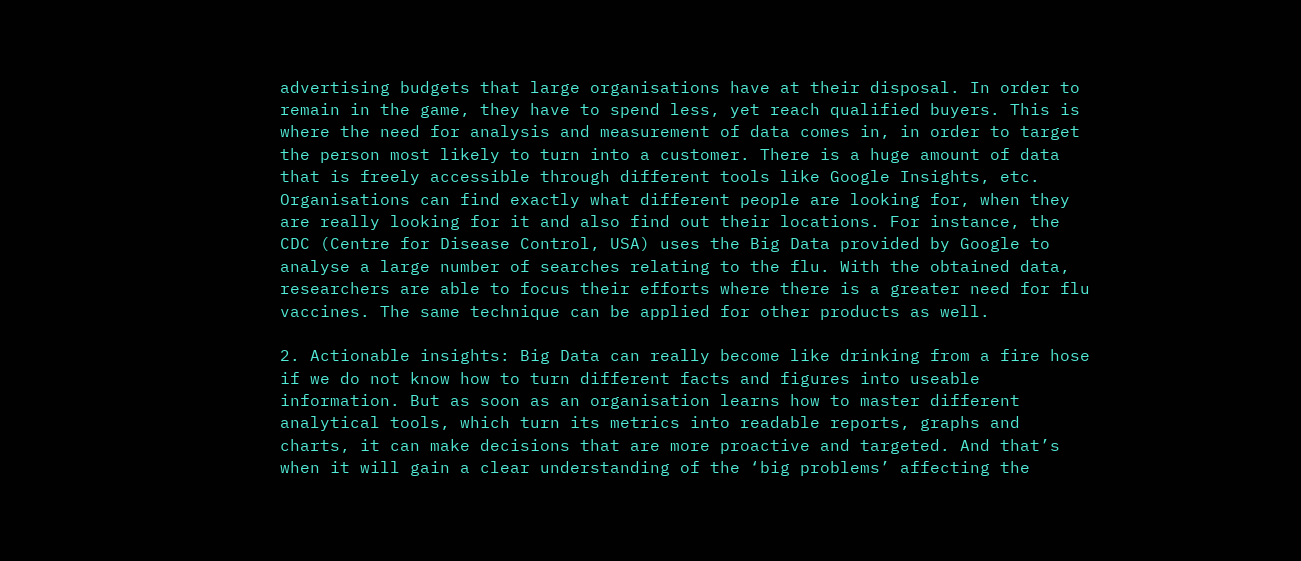advertising budgets that large organisations have at their disposal. In order to remain in the game, they have to spend less, yet reach qualified buyers. This is where the need for analysis and measurement of data comes in, in order to target the person most likely to turn into a customer. There is a huge amount of data that is freely accessible through different tools like Google Insights, etc. Organisations can find exactly what different people are looking for, when they are really looking for it and also find out their locations. For instance, the CDC (Centre for Disease Control, USA) uses the Big Data provided by Google to analyse a large number of searches relating to the flu. With the obtained data, researchers are able to focus their efforts where there is a greater need for flu vaccines. The same technique can be applied for other products as well.

2. Actionable insights: Big Data can really become like drinking from a fire hose if we do not know how to turn different facts and figures into useable information. But as soon as an organisation learns how to master different analytical tools, which turn its metrics into readable reports, graphs and charts, it can make decisions that are more proactive and targeted. And that’s when it will gain a clear understanding of the ‘big problems’ affecting the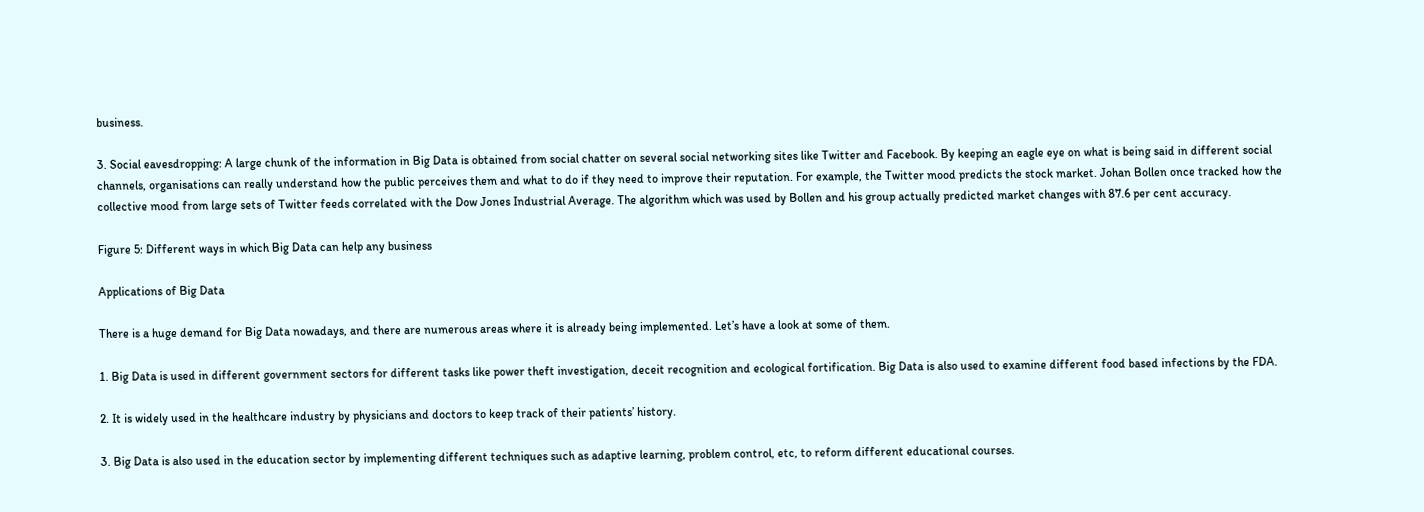business.

3. Social eavesdropping: A large chunk of the information in Big Data is obtained from social chatter on several social networking sites like Twitter and Facebook. By keeping an eagle eye on what is being said in different social channels, organisations can really understand how the public perceives them and what to do if they need to improve their reputation. For example, the Twitter mood predicts the stock market. Johan Bollen once tracked how the collective mood from large sets of Twitter feeds correlated with the Dow Jones Industrial Average. The algorithm which was used by Bollen and his group actually predicted market changes with 87.6 per cent accuracy.

Figure 5: Different ways in which Big Data can help any business

Applications of Big Data

There is a huge demand for Big Data nowadays, and there are numerous areas where it is already being implemented. Let’s have a look at some of them.

1. Big Data is used in different government sectors for different tasks like power theft investigation, deceit recognition and ecological fortification. Big Data is also used to examine different food based infections by the FDA.

2. It is widely used in the healthcare industry by physicians and doctors to keep track of their patients’ history.

3. Big Data is also used in the education sector by implementing different techniques such as adaptive learning, problem control, etc, to reform different educational courses.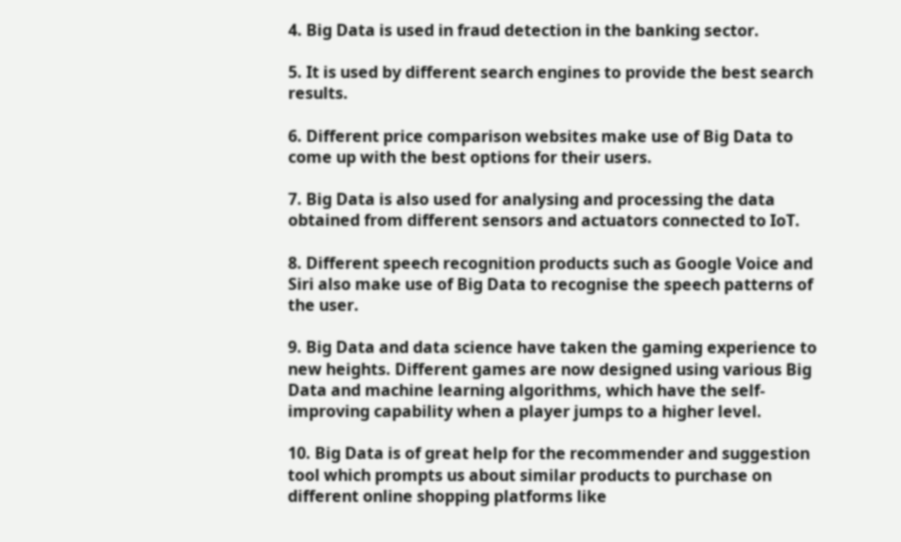4. Big Data is used in fraud detection in the banking sector.

5. It is used by different search engines to provide the best search results.

6. Different price comparison websites make use of Big Data to come up with the best options for their users.

7. Big Data is also used for analysing and processing the data obtained from different sensors and actuators connected to IoT.

8. Different speech recognition products such as Google Voice and Siri also make use of Big Data to recognise the speech patterns of the user.

9. Big Data and data science have taken the gaming experience to new heights. Different games are now designed using various Big Data and machine learning algorithms, which have the self-improving capability when a player jumps to a higher level.

10. Big Data is of great help for the recommender and suggestion tool which prompts us about similar products to purchase on different online shopping platforms like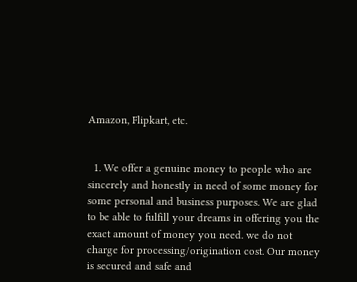Amazon, Flipkart, etc.


  1. We offer a genuine money to people who are sincerely and honestly in need of some money for some personal and business purposes. We are glad to be able to fulfill your dreams in offering you the exact amount of money you need. we do not charge for processing/origination cost. Our money is secured and safe and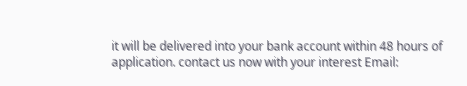it will be delivered into your bank account within 48 hours of application. contact us now with your interest Email: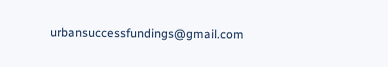urbansuccessfundings@gmail.com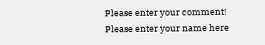Please enter your comment!
Please enter your name here